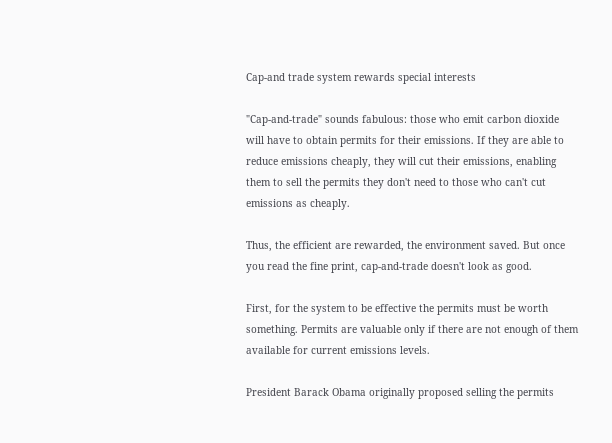Cap-and trade system rewards special interests

"Cap-and-trade" sounds fabulous: those who emit carbon dioxide will have to obtain permits for their emissions. If they are able to reduce emissions cheaply, they will cut their emissions, enabling them to sell the permits they don't need to those who can't cut emissions as cheaply.

Thus, the efficient are rewarded, the environment saved. But once you read the fine print, cap-and-trade doesn't look as good.

First, for the system to be effective the permits must be worth something. Permits are valuable only if there are not enough of them available for current emissions levels.

President Barack Obama originally proposed selling the permits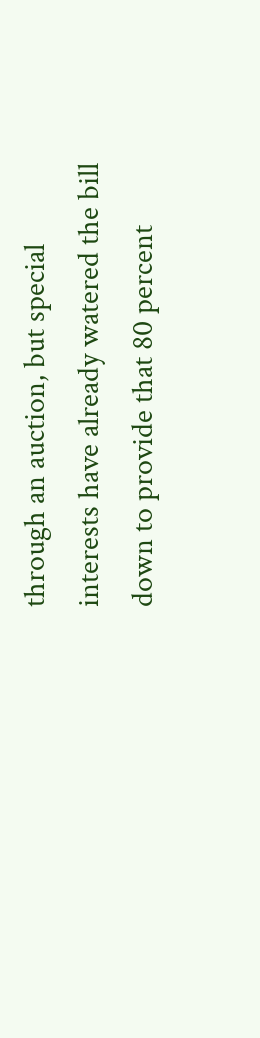through an auction, but special interests have already watered the bill down to provide that 80 percent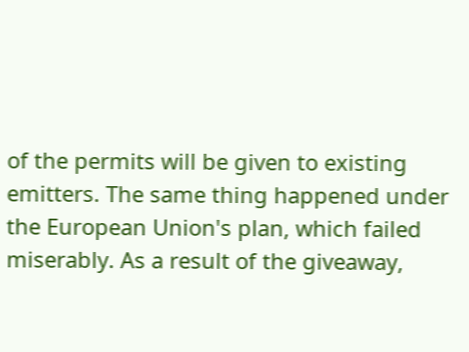of the permits will be given to existing emitters. The same thing happened under the European Union's plan, which failed miserably. As a result of the giveaway,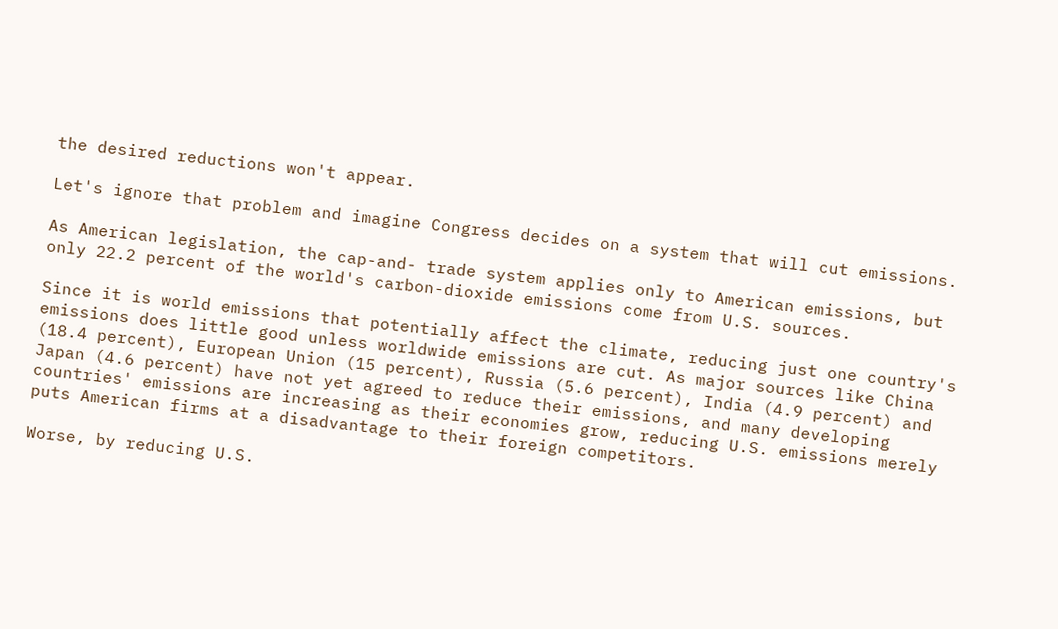the desired reductions won't appear.

Let's ignore that problem and imagine Congress decides on a system that will cut emissions.

As American legislation, the cap-and- trade system applies only to American emissions, but only 22.2 percent of the world's carbon-dioxide emissions come from U.S. sources.

Since it is world emissions that potentially affect the climate, reducing just one country's emissions does little good unless worldwide emissions are cut. As major sources like China (18.4 percent), European Union (15 percent), Russia (5.6 percent), India (4.9 percent) and Japan (4.6 percent) have not yet agreed to reduce their emissions, and many developing countries' emissions are increasing as their economies grow, reducing U.S. emissions merely puts American firms at a disadvantage to their foreign competitors.

Worse, by reducing U.S.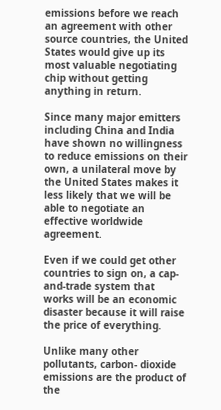emissions before we reach an agreement with other source countries, the United States would give up its most valuable negotiating chip without getting anything in return.

Since many major emitters including China and India have shown no willingness to reduce emissions on their own, a unilateral move by the United States makes it less likely that we will be able to negotiate an effective worldwide agreement.

Even if we could get other countries to sign on, a cap-and-trade system that works will be an economic disaster because it will raise the price of everything.

Unlike many other pollutants, carbon- dioxide emissions are the product of the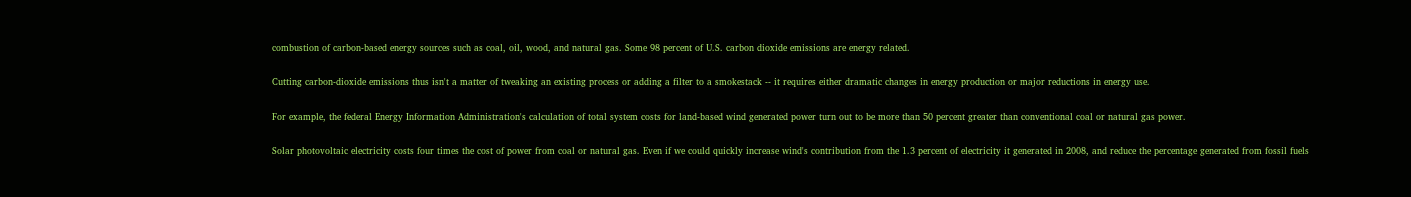combustion of carbon-based energy sources such as coal, oil, wood, and natural gas. Some 98 percent of U.S. carbon dioxide emissions are energy related.

Cutting carbon-dioxide emissions thus isn't a matter of tweaking an existing process or adding a filter to a smokestack -- it requires either dramatic changes in energy production or major reductions in energy use.

For example, the federal Energy Information Administration's calculation of total system costs for land-based wind generated power turn out to be more than 50 percent greater than conventional coal or natural gas power.

Solar photovoltaic electricity costs four times the cost of power from coal or natural gas. Even if we could quickly increase wind's contribution from the 1.3 percent of electricity it generated in 2008, and reduce the percentage generated from fossil fuels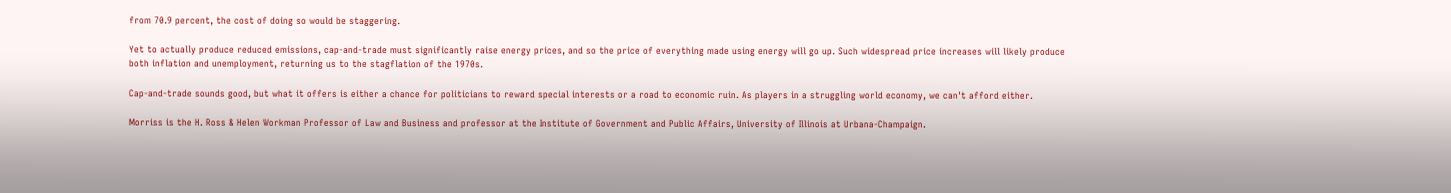from 70.9 percent, the cost of doing so would be staggering.

Yet to actually produce reduced emissions, cap-and-trade must significantly raise energy prices, and so the price of everything made using energy will go up. Such widespread price increases will likely produce both inflation and unemployment, returning us to the stagflation of the 1970s.

Cap-and-trade sounds good, but what it offers is either a chance for politicians to reward special interests or a road to economic ruin. As players in a struggling world economy, we can't afford either.

Morriss is the H. Ross & Helen Workman Professor of Law and Business and professor at the Institute of Government and Public Affairs, University of Illinois at Urbana-Champaign.